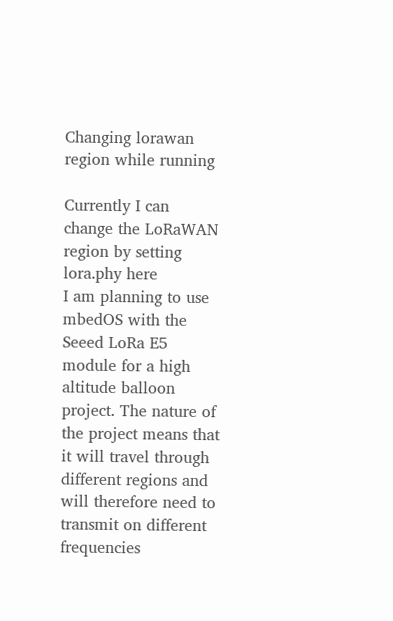Changing lorawan region while running

Currently I can change the LoRaWAN region by setting lora.phy here
I am planning to use mbedOS with the Seeed LoRa E5 module for a high altitude balloon project. The nature of the project means that it will travel through different regions and will therefore need to transmit on different frequencies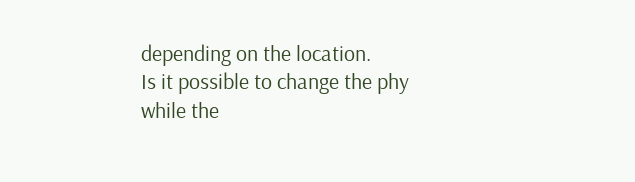depending on the location.
Is it possible to change the phy while the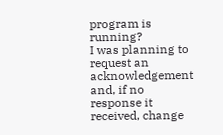program is running?
I was planning to request an acknowledgement and, if no response it received, change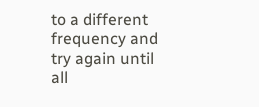to a different frequency and try again until all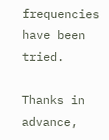frequencies have been tried.

Thanks in advance,